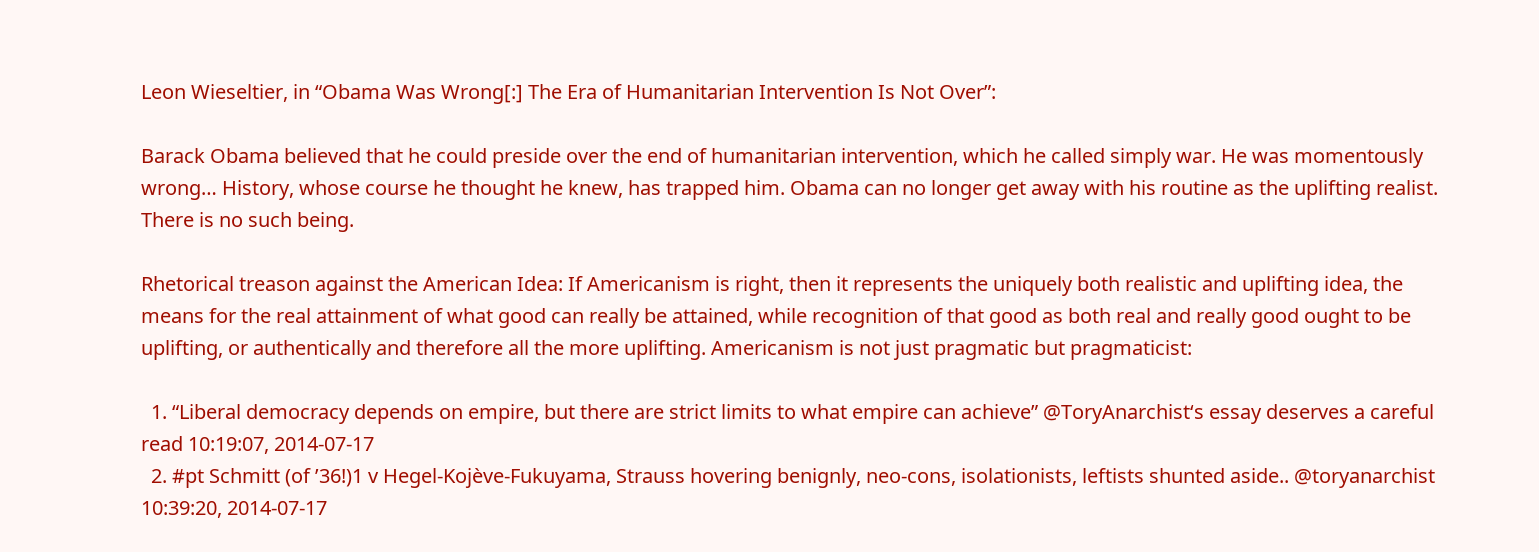Leon Wieseltier, in “Obama Was Wrong[:] The Era of Humanitarian Intervention Is Not Over”:

Barack Obama believed that he could preside over the end of humanitarian intervention, which he called simply war. He was momentously wrong… History, whose course he thought he knew, has trapped him. Obama can no longer get away with his routine as the uplifting realist. There is no such being.

Rhetorical treason against the American Idea: If Americanism is right, then it represents the uniquely both realistic and uplifting idea, the means for the real attainment of what good can really be attained, while recognition of that good as both real and really good ought to be uplifting, or authentically and therefore all the more uplifting. Americanism is not just pragmatic but pragmaticist:

  1. “Liberal democracy depends on empire, but there are strict limits to what empire can achieve” @ToryAnarchist‘s essay deserves a careful read 10:19:07, 2014-07-17
  2. #pt Schmitt (of ’36!)1 v Hegel-Kojève-Fukuyama, Strauss hovering benignly, neo-cons, isolationists, leftists shunted aside.. @toryanarchist 10:39:20, 2014-07-17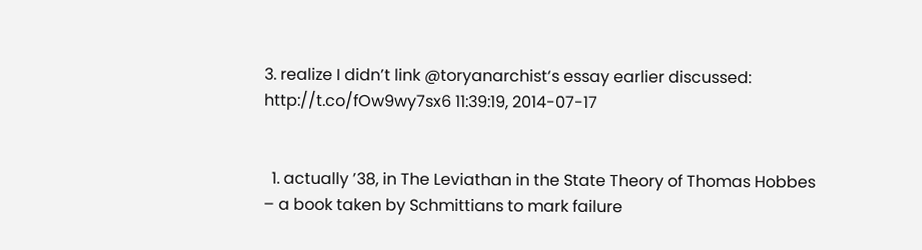3. realize I didn’t link @toryanarchist‘s essay earlier discussed: http://t.co/fOw9wy7sx6 11:39:19, 2014-07-17


  1. actually ’38, in The Leviathan in the State Theory of Thomas Hobbes – a book taken by Schmittians to mark failure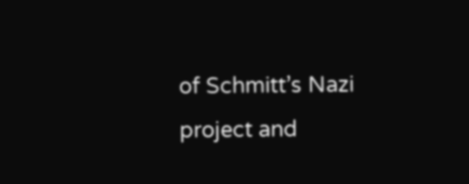of Schmitt’s Nazi project and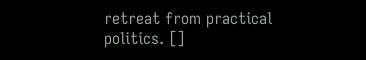retreat from practical politics. []